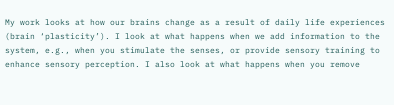My work looks at how our brains change as a result of daily life experiences (brain ‘plasticity’). I look at what happens when we add information to the system, e.g., when you stimulate the senses, or provide sensory training to enhance sensory perception. I also look at what happens when you remove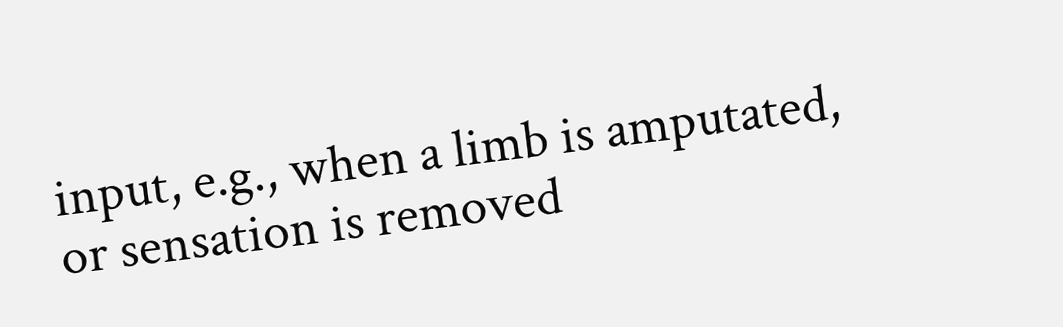input, e.g., when a limb is amputated, or sensation is removed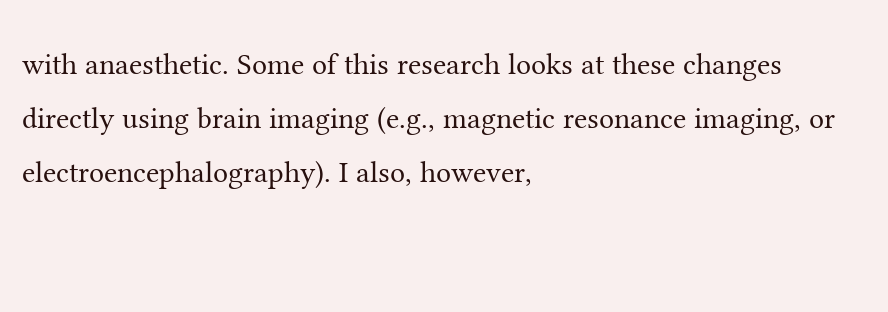with anaesthetic. Some of this research looks at these changes directly using brain imaging (e.g., magnetic resonance imaging, or electroencephalography). I also, however,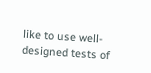like to use well-designed tests of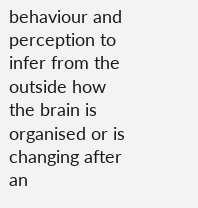behaviour and perception to infer from the outside how the brain is organised or is changing after an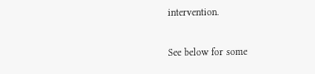intervention.

See below for some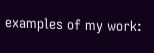examples of my work: